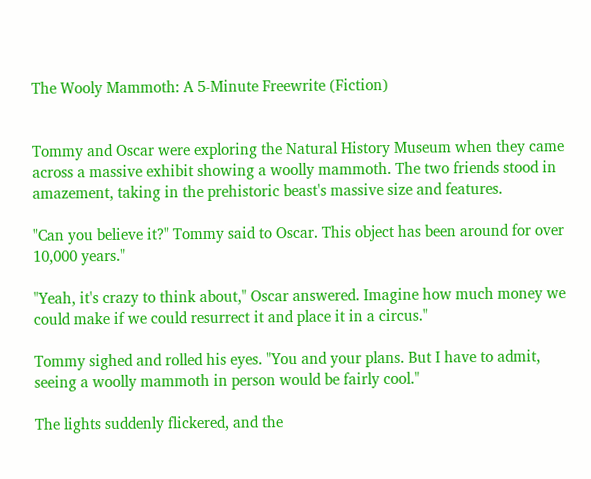The Wooly Mammoth: A 5-Minute Freewrite (Fiction)


Tommy and Oscar were exploring the Natural History Museum when they came across a massive exhibit showing a woolly mammoth. The two friends stood in amazement, taking in the prehistoric beast's massive size and features.

"Can you believe it?" Tommy said to Oscar. This object has been around for over 10,000 years."

"Yeah, it's crazy to think about," Oscar answered. Imagine how much money we could make if we could resurrect it and place it in a circus."

Tommy sighed and rolled his eyes. "You and your plans. But I have to admit, seeing a woolly mammoth in person would be fairly cool."

The lights suddenly flickered, and the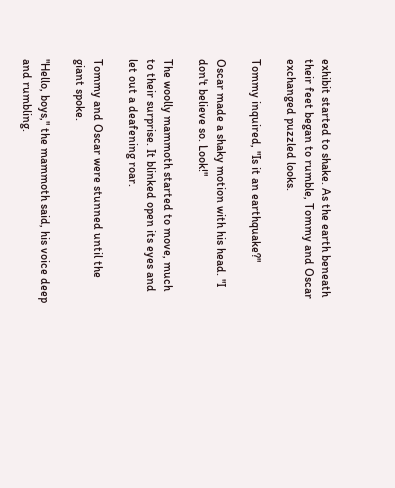exhibit started to shake. As the earth beneath their feet began to rumble, Tommy and Oscar exchanged puzzled looks.

Tommy inquired, "Is it an earthquake?"

Oscar made a shaky motion with his head. "I don't believe so. Look!"

The woolly mammoth started to move, much to their surprise. It blinked open its eyes and let out a deafening roar.

Tommy and Oscar were stunned until the giant spoke.

"Hello, boys," the mammoth said, his voice deep and rumbling.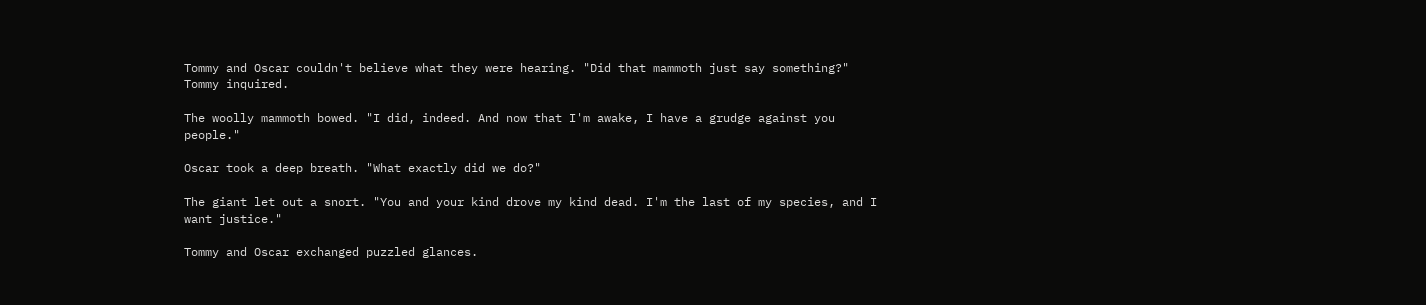Tommy and Oscar couldn't believe what they were hearing. "Did that mammoth just say something?" Tommy inquired.

The woolly mammoth bowed. "I did, indeed. And now that I'm awake, I have a grudge against you people."

Oscar took a deep breath. "What exactly did we do?"

The giant let out a snort. "You and your kind drove my kind dead. I'm the last of my species, and I want justice."

Tommy and Oscar exchanged puzzled glances.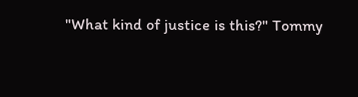"What kind of justice is this?" Tommy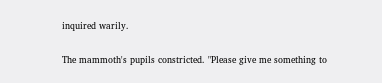inquired warily.

The mammoth's pupils constricted. "Please give me something to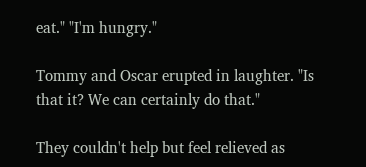eat." "I'm hungry."

Tommy and Oscar erupted in laughter. "Is that it? We can certainly do that."

They couldn't help but feel relieved as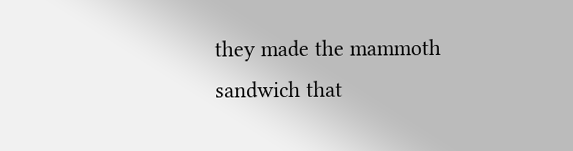they made the mammoth sandwich that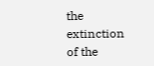the extinction of the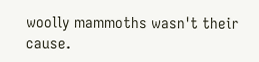woolly mammoths wasn't their cause.